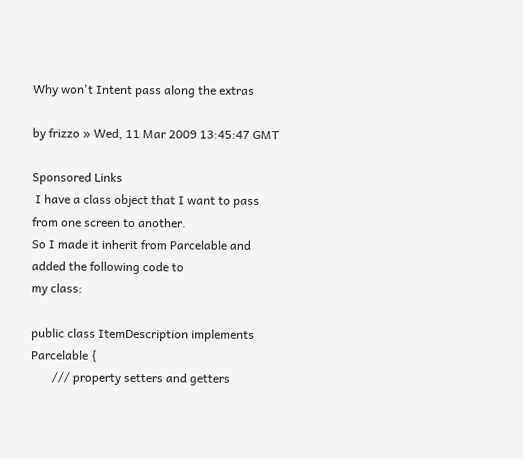Why won't Intent pass along the extras

by frizzo » Wed, 11 Mar 2009 13:45:47 GMT

Sponsored Links
 I have a class object that I want to pass from one screen to another.
So I made it inherit from Parcelable and added the following code to
my class:

public class ItemDescription implements Parcelable {
       /// property setters and getters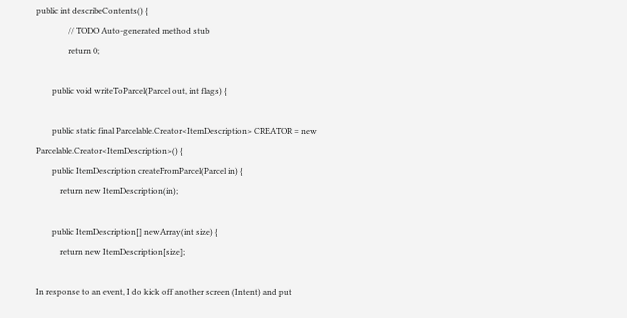public int describeContents() {
                // TODO Auto-generated method stub
                return 0;

        public void writeToParcel(Parcel out, int flags) {

        public static final Parcelable.Creator<ItemDescription> CREATOR = new
Parcelable.Creator<ItemDescription>() {
        public ItemDescription createFromParcel(Parcel in) {
            return new ItemDescription(in);

        public ItemDescription[] newArray(int size) {
            return new ItemDescription[size];

In response to an event, I do kick off another screen (Intent) and put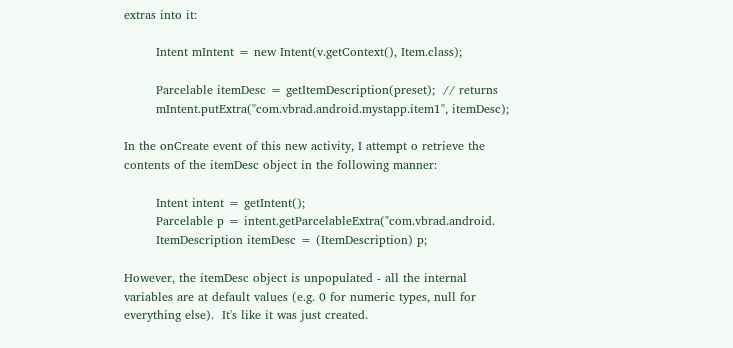extras into it:

        Intent mIntent = new Intent(v.getContext(), Item.class);

        Parcelable itemDesc = getItemDescription(preset);  // returns
        mIntent.putExtra("com.vbrad.android.mystapp.item1", itemDesc);

In the onCreate event of this new activity, I attempt o retrieve the
contents of the itemDesc object in the following manner:

        Intent intent = getIntent();
        Parcelable p = intent.getParcelableExtra("com.vbrad.android.
        ItemDescription itemDesc = (ItemDescription) p;

However, the itemDesc object is unpopulated - all the internal
variables are at default values (e.g. 0 for numeric types, null for
everything else).  It's like it was just created.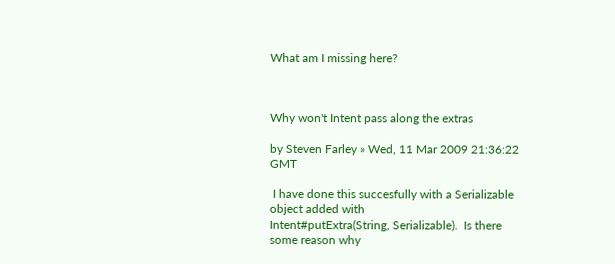What am I missing here?



Why won't Intent pass along the extras

by Steven Farley » Wed, 11 Mar 2009 21:36:22 GMT

 I have done this succesfully with a Serializable object added with
Intent#putExtra(String, Serializable).  Is there some reason why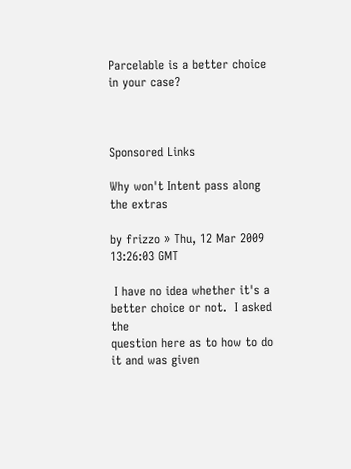Parcelable is a better choice in your case?



Sponsored Links

Why won't Intent pass along the extras

by frizzo » Thu, 12 Mar 2009 13:26:03 GMT

 I have no idea whether it's a better choice or not.  I asked the
question here as to how to do it and was given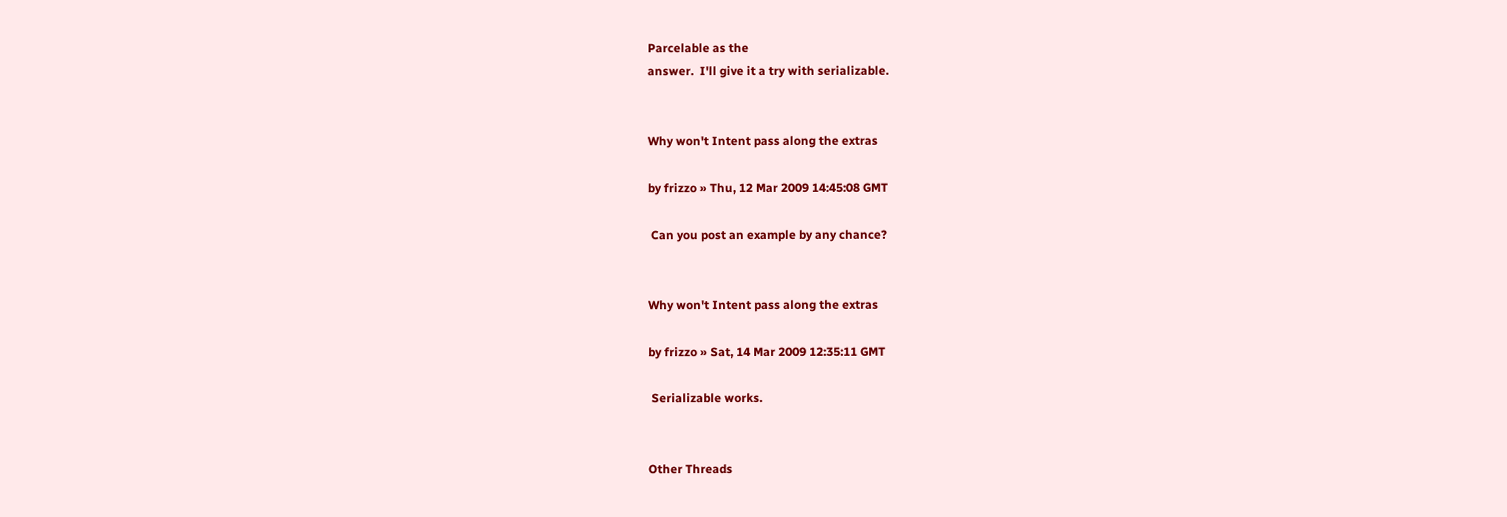Parcelable as the
answer.  I'll give it a try with serializable.


Why won't Intent pass along the extras

by frizzo » Thu, 12 Mar 2009 14:45:08 GMT

 Can you post an example by any chance?


Why won't Intent pass along the extras

by frizzo » Sat, 14 Mar 2009 12:35:11 GMT

 Serializable works.


Other Threads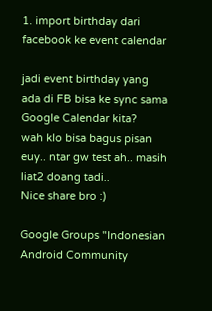1. import birthday dari facebook ke event calendar

jadi event birthday yang ada di FB bisa ke sync sama Google Calendar kita?
wah klo bisa bagus pisan euy.. ntar gw test ah.. masih liat2 doang tadi..
Nice share bro :)

Google Groups "Indonesian Android Community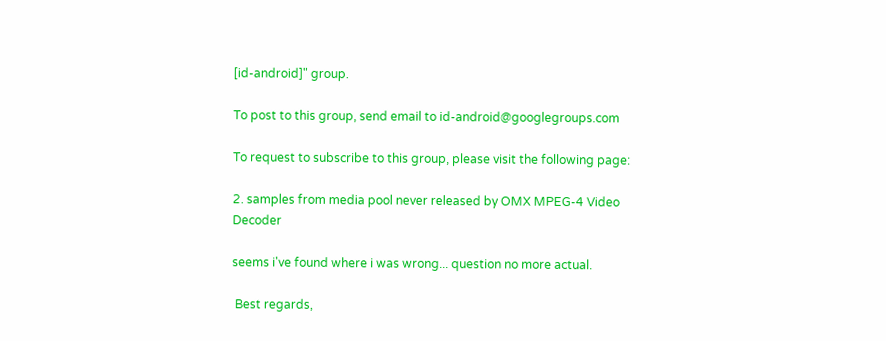[id-android]" group.

To post to this group, send email to id-android@googlegroups.com

To request to subscribe to this group, please visit the following page:

2. samples from media pool never released by OMX MPEG-4 Video Decoder

seems i've found where i was wrong... question no more actual.

 Best regards,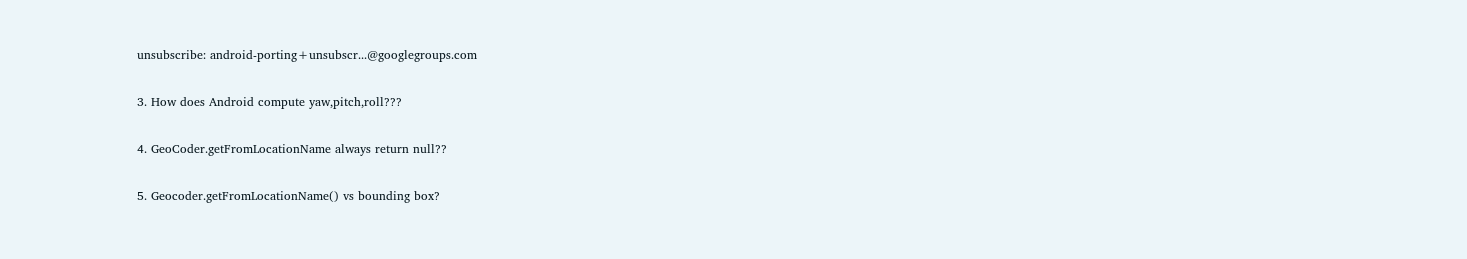unsubscribe: android-porting+unsubscr...@googlegroups.com

3. How does Android compute yaw,pitch,roll???

4. GeoCoder.getFromLocationName always return null??

5. Geocoder.getFromLocationName() vs bounding box?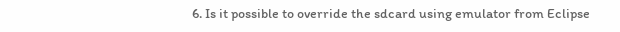6. Is it possible to override the sdcard using emulator from Eclipse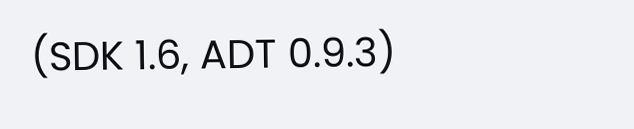(SDK 1.6, ADT 0.9.3)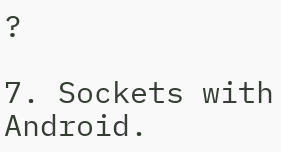?

7. Sockets with Android.